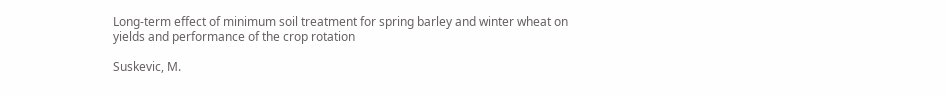Long-term effect of minimum soil treatment for spring barley and winter wheat on yields and performance of the crop rotation

Suskevic, M.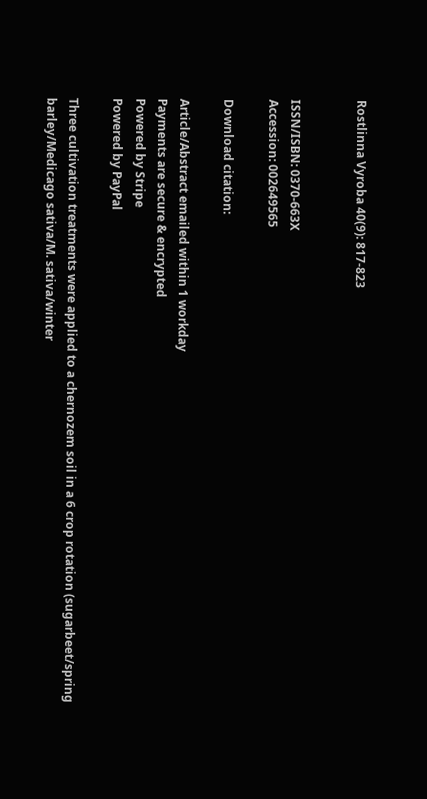Rostlinna Vyroba 40(9): 817-823


ISSN/ISBN: 0370-663X
Accession: 002649565

Download citation:

Article/Abstract emailed within 1 workday
Payments are secure & encrypted
Powered by Stripe
Powered by PayPal

Three cultivation treatments were applied to a chernozem soil in a 6 crop rotation (sugarbeet/spring barley/Medicago sativa/M. sativa/winter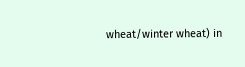wheat/winter wheat) in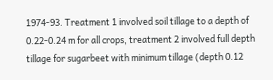1974-93. Treatment 1 involved soil tillage to a depth of 0.22-0.24 m for all crops, treatment 2 involved full depth tillage for sugarbeet with minimum tillage (depth 0.12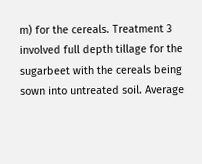m) for the cereals. Treatment 3 involved full depth tillage for the sugarbeet with the cereals being sown into untreated soil. Average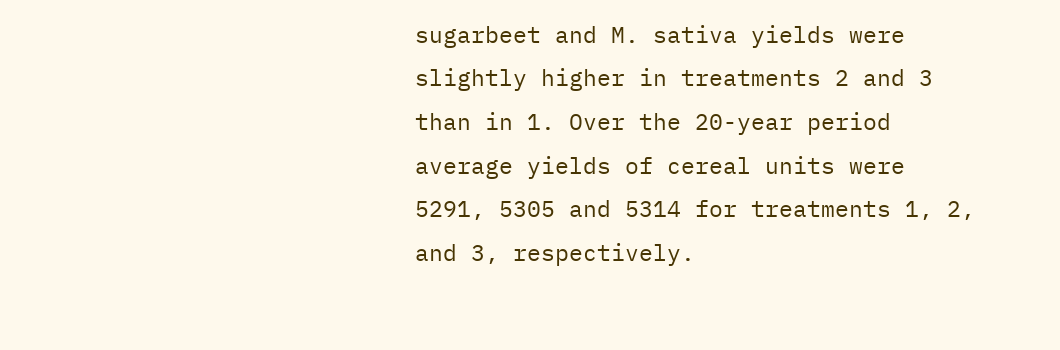sugarbeet and M. sativa yields were slightly higher in treatments 2 and 3 than in 1. Over the 20-year period average yields of cereal units were 5291, 5305 and 5314 for treatments 1, 2, and 3, respectively.